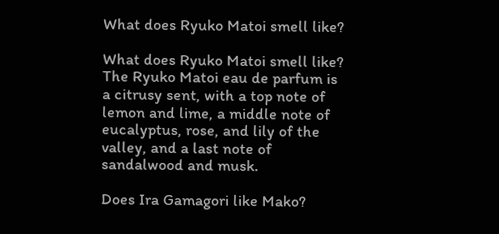What does Ryuko Matoi smell like?

What does Ryuko Matoi smell like? The Ryuko Matoi eau de parfum is a citrusy sent, with a top note of lemon and lime, a middle note of eucalyptus, rose, and lily of the valley, and a last note of sandalwood and musk.

Does Ira Gamagori like Mako?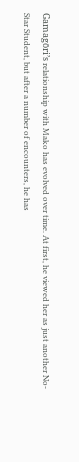Gamagōri’s relationship with Mako has evolved over time. At first, he viewed her as just another No-Star Student, but after a number of encounters, he has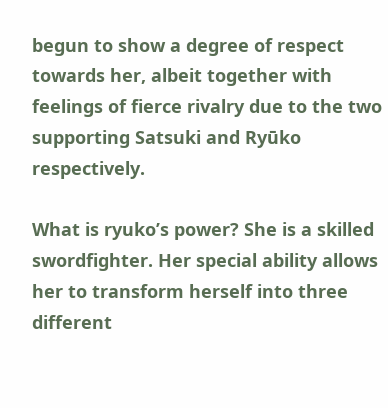begun to show a degree of respect towards her, albeit together with feelings of fierce rivalry due to the two supporting Satsuki and Ryūko respectively.

What is ryuko’s power? She is a skilled swordfighter. Her special ability allows her to transform herself into three different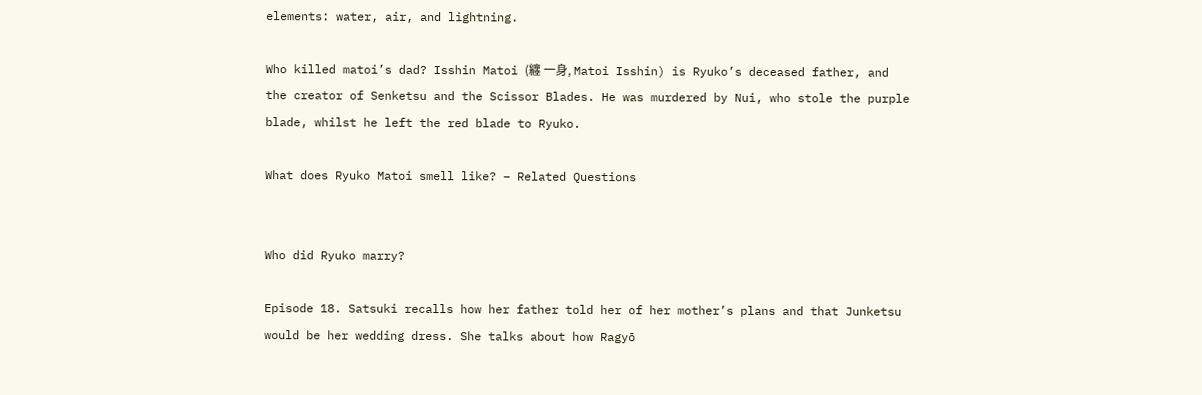elements: water, air, and lightning.

Who killed matoi’s dad? Isshin Matoi (纏 一身, Matoi Isshin) is Ryuko’s deceased father, and the creator of Senketsu and the Scissor Blades. He was murdered by Nui, who stole the purple blade, whilst he left the red blade to Ryuko.

What does Ryuko Matoi smell like? – Related Questions


Who did Ryuko marry?

Episode 18. Satsuki recalls how her father told her of her mother’s plans and that Junketsu would be her wedding dress. She talks about how Ragyō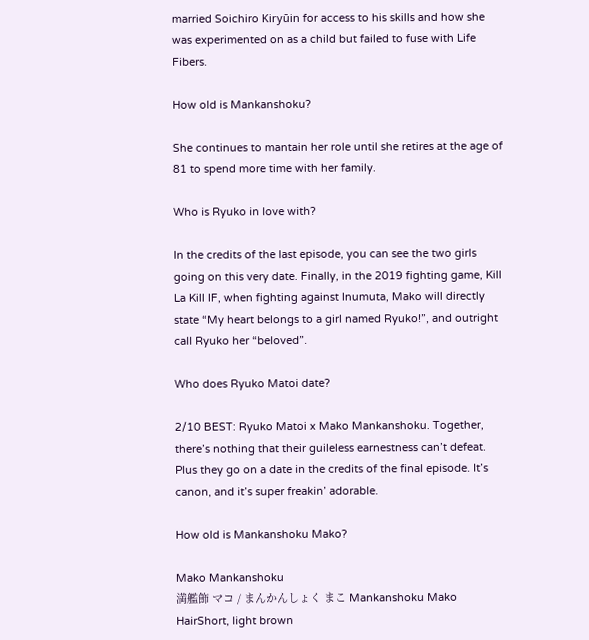married Soichiro Kiryūin for access to his skills and how she was experimented on as a child but failed to fuse with Life Fibers.

How old is Mankanshoku?

She continues to mantain her role until she retires at the age of 81 to spend more time with her family.

Who is Ryuko in love with?

In the credits of the last episode, you can see the two girls going on this very date. Finally, in the 2019 fighting game, Kill La Kill IF, when fighting against Inumuta, Mako will directly state “My heart belongs to a girl named Ryuko!”, and outright call Ryuko her “beloved”.

Who does Ryuko Matoi date?

2/10 BEST: Ryuko Matoi x Mako Mankanshoku. Together, there’s nothing that their guileless earnestness can’t defeat. Plus they go on a date in the credits of the final episode. It’s canon, and it’s super freakin’ adorable.

How old is Mankanshoku Mako?

Mako Mankanshoku
満艦飾 マコ / まんかんしょく まこ Mankanshoku Mako
HairShort, light brown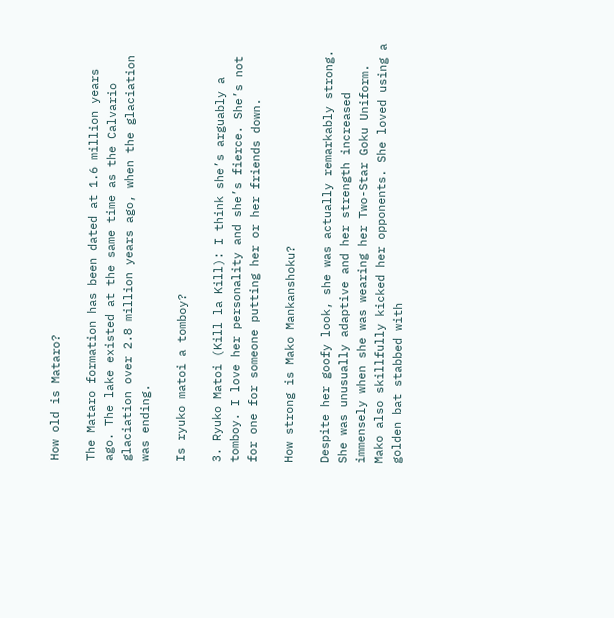How old is Mataro?

The Mataro formation has been dated at 1.6 million years ago. The lake existed at the same time as the Calvario glaciation over 2.8 million years ago, when the glaciation was ending.

Is ryuko matoi a tomboy?

3. Ryuko Matoi (Kill la Kill): I think she’s arguably a tomboy. I love her personality and she’s fierce. She’s not for one for someone putting her or her friends down.

How strong is Mako Mankanshoku?

Despite her goofy look, she was actually remarkably strong. She was unusually adaptive and her strength increased immensely when she was wearing her Two-Star Goku Uniform. Mako also skillfully kicked her opponents. She loved using a golden bat stabbed with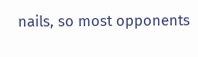nails, so most opponents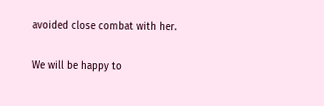avoided close combat with her.

We will be happy to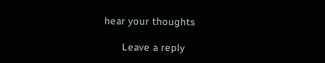hear your thoughts

      Leave a reply